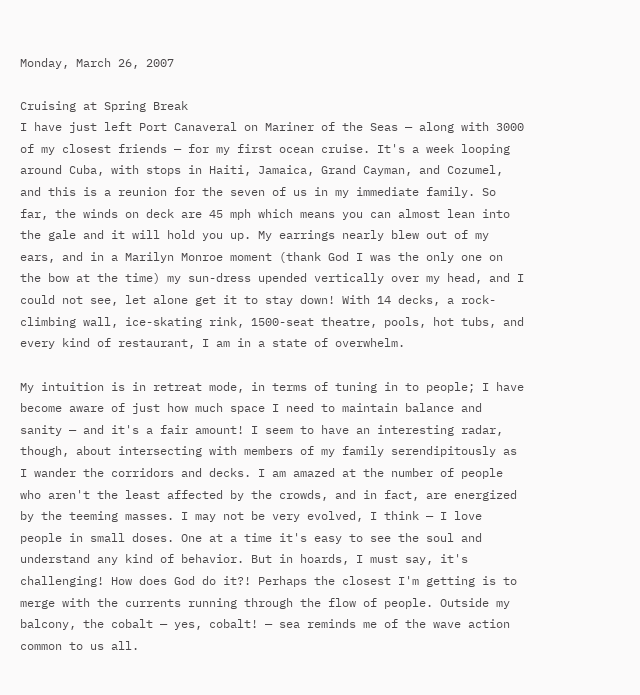Monday, March 26, 2007

Cruising at Spring Break
I have just left Port Canaveral on Mariner of the Seas — along with 3000 of my closest friends — for my first ocean cruise. It's a week looping around Cuba, with stops in Haiti, Jamaica, Grand Cayman, and Cozumel, and this is a reunion for the seven of us in my immediate family. So far, the winds on deck are 45 mph which means you can almost lean into the gale and it will hold you up. My earrings nearly blew out of my ears, and in a Marilyn Monroe moment (thank God I was the only one on the bow at the time) my sun-dress upended vertically over my head, and I could not see, let alone get it to stay down! With 14 decks, a rock-climbing wall, ice-skating rink, 1500-seat theatre, pools, hot tubs, and every kind of restaurant, I am in a state of overwhelm.

My intuition is in retreat mode, in terms of tuning in to people; I have become aware of just how much space I need to maintain balance and sanity — and it's a fair amount! I seem to have an interesting radar, though, about intersecting with members of my family serendipitously as I wander the corridors and decks. I am amazed at the number of people who aren't the least affected by the crowds, and in fact, are energized by the teeming masses. I may not be very evolved, I think — I love people in small doses. One at a time it's easy to see the soul and understand any kind of behavior. But in hoards, I must say, it's challenging! How does God do it?! Perhaps the closest I'm getting is to merge with the currents running through the flow of people. Outside my balcony, the cobalt — yes, cobalt! — sea reminds me of the wave action common to us all.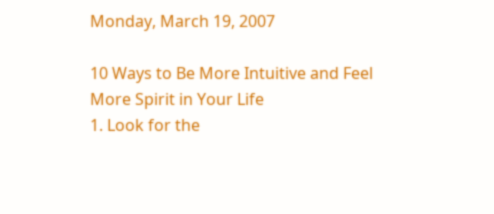Monday, March 19, 2007

10 Ways to Be More Intuitive and Feel More Spirit in Your Life
1. Look for the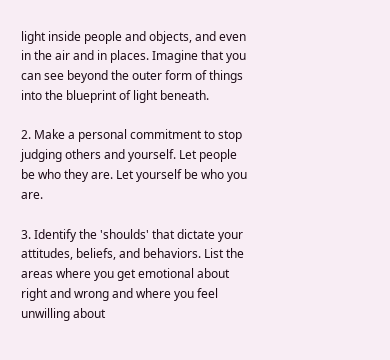light inside people and objects, and even in the air and in places. Imagine that you can see beyond the outer form of things into the blueprint of light beneath.

2. Make a personal commitment to stop judging others and yourself. Let people be who they are. Let yourself be who you are.

3. Identify the 'shoulds' that dictate your attitudes, beliefs, and behaviors. List the areas where you get emotional about right and wrong and where you feel unwilling about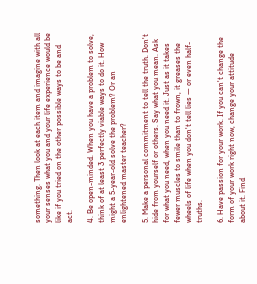something. Then look at each item and imagine with all your senses what you and your life experience would be like if you tried on the other possible ways to be and act.

4. Be open-minded. When you have a problem to solve, think of at least 3 perfectly viable ways to do it. How might a 5-year-old solve the problem? Or an enlightened master teacher?

5. Make a personal commitment to tell the truth. Don't hide from yourself or others. Say what you mean. Ask for what you need, when you need it. Just as it takes fewer muscles to smile than to frown, it greases the wheels of life when you don't tell lies — or even half-truths.

6. Have passion for your work. If you can't change the form of your work right now, change your attitude about it. Find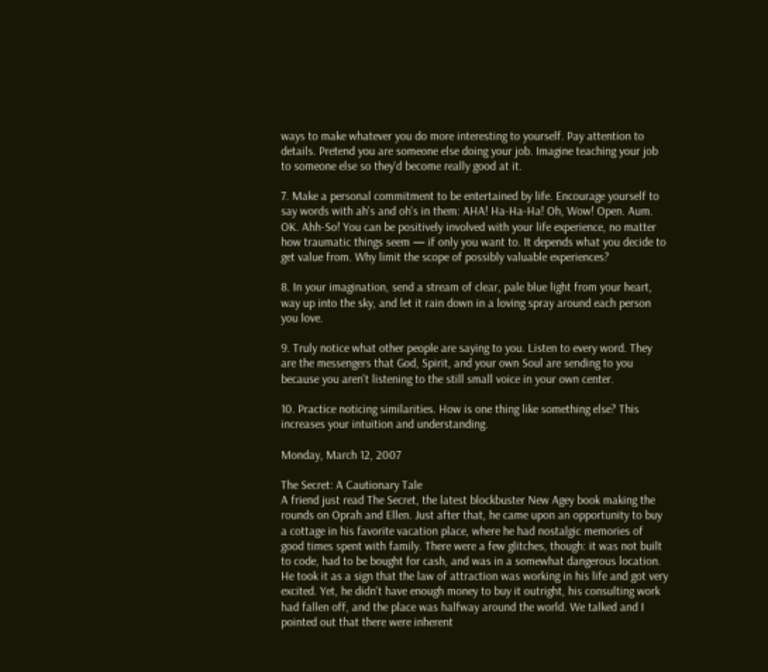ways to make whatever you do more interesting to yourself. Pay attention to details. Pretend you are someone else doing your job. Imagine teaching your job to someone else so they'd become really good at it.

7. Make a personal commitment to be entertained by life. Encourage yourself to say words with ah's and oh's in them: AHA! Ha-Ha-Ha! Oh, Wow! Open. Aum. OK. Ahh-So! You can be positively involved with your life experience, no matter how traumatic things seem — if only you want to. It depends what you decide to get value from. Why limit the scope of possibly valuable experiences?

8. In your imagination, send a stream of clear, pale blue light from your heart, way up into the sky, and let it rain down in a loving spray around each person you love.

9. Truly notice what other people are saying to you. Listen to every word. They are the messengers that God, Spirit, and your own Soul are sending to you because you aren't listening to the still small voice in your own center.

10. Practice noticing similarities. How is one thing like something else? This increases your intuition and understanding.

Monday, March 12, 2007

The Secret: A Cautionary Tale
A friend just read The Secret, the latest blockbuster New Agey book making the rounds on Oprah and Ellen. Just after that, he came upon an opportunity to buy a cottage in his favorite vacation place, where he had nostalgic memories of good times spent with family. There were a few glitches, though: it was not built to code, had to be bought for cash, and was in a somewhat dangerous location. He took it as a sign that the law of attraction was working in his life and got very excited. Yet, he didn't have enough money to buy it outright, his consulting work had fallen off, and the place was halfway around the world. We talked and I pointed out that there were inherent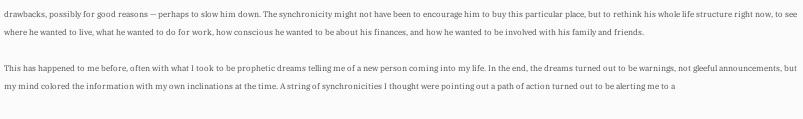drawbacks, possibly for good reasons — perhaps to slow him down. The synchronicity might not have been to encourage him to buy this particular place, but to rethink his whole life structure right now, to see where he wanted to live, what he wanted to do for work, how conscious he wanted to be about his finances, and how he wanted to be involved with his family and friends.

This has happened to me before, often with what I took to be prophetic dreams telling me of a new person coming into my life. In the end, the dreams turned out to be warnings, not gleeful announcements, but my mind colored the information with my own inclinations at the time. A string of synchronicities I thought were pointing out a path of action turned out to be alerting me to a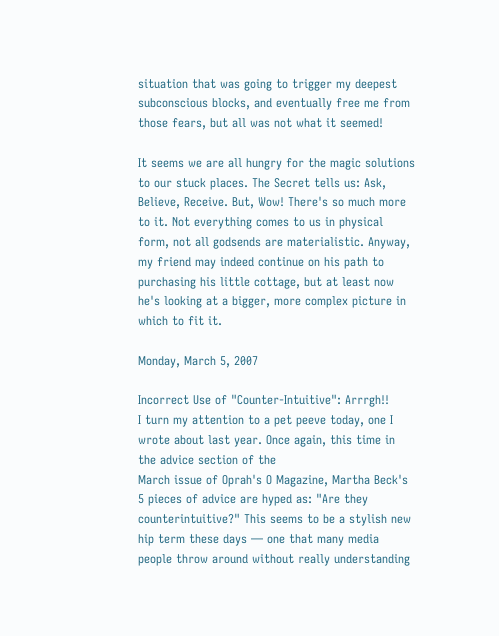situation that was going to trigger my deepest subconscious blocks, and eventually free me from those fears, but all was not what it seemed!

It seems we are all hungry for the magic solutions to our stuck places. The Secret tells us: Ask, Believe, Receive. But, Wow! There's so much more to it. Not everything comes to us in physical form, not all godsends are materialistic. Anyway, my friend may indeed continue on his path to purchasing his little cottage, but at least now he's looking at a bigger, more complex picture in which to fit it.

Monday, March 5, 2007

Incorrect Use of "Counter-Intuitive": Arrrgh!!
I turn my attention to a pet peeve today, one I wrote about last year. Once again, this time in the advice section of the
March issue of Oprah's O Magazine, Martha Beck's 5 pieces of advice are hyped as: "Are they counterintuitive?" This seems to be a stylish new hip term these days — one that many media people throw around without really understanding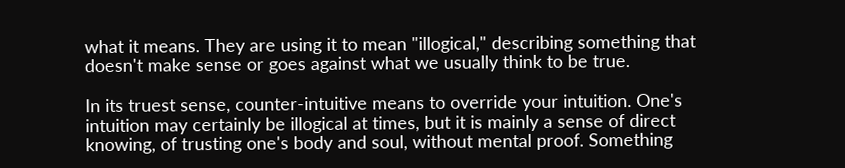what it means. They are using it to mean "illogical," describing something that doesn't make sense or goes against what we usually think to be true.

In its truest sense, counter-intuitive means to override your intuition. One's intuition may certainly be illogical at times, but it is mainly a sense of direct knowing, of trusting one's body and soul, without mental proof. Something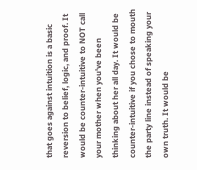that goes against intuition is a basic reversion to belief, logic, and proof. It would be counter-intuitive to NOT call your mother when you've been thinking about her all day. It would be counter-intuitive if you chose to mouth the party line instead of speaking your own truth. It would be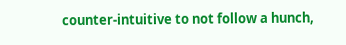counter-intuitive to not follow a hunch,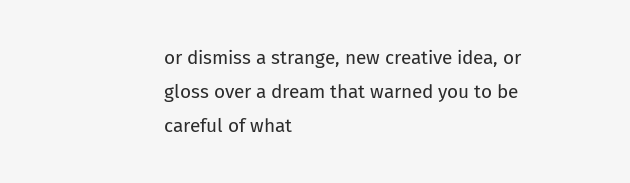or dismiss a strange, new creative idea, or gloss over a dream that warned you to be careful of what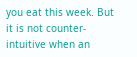you eat this week. But it is not counter-intuitive when an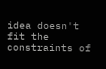idea doesn't fit the constraints of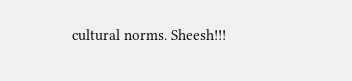cultural norms. Sheesh!!!